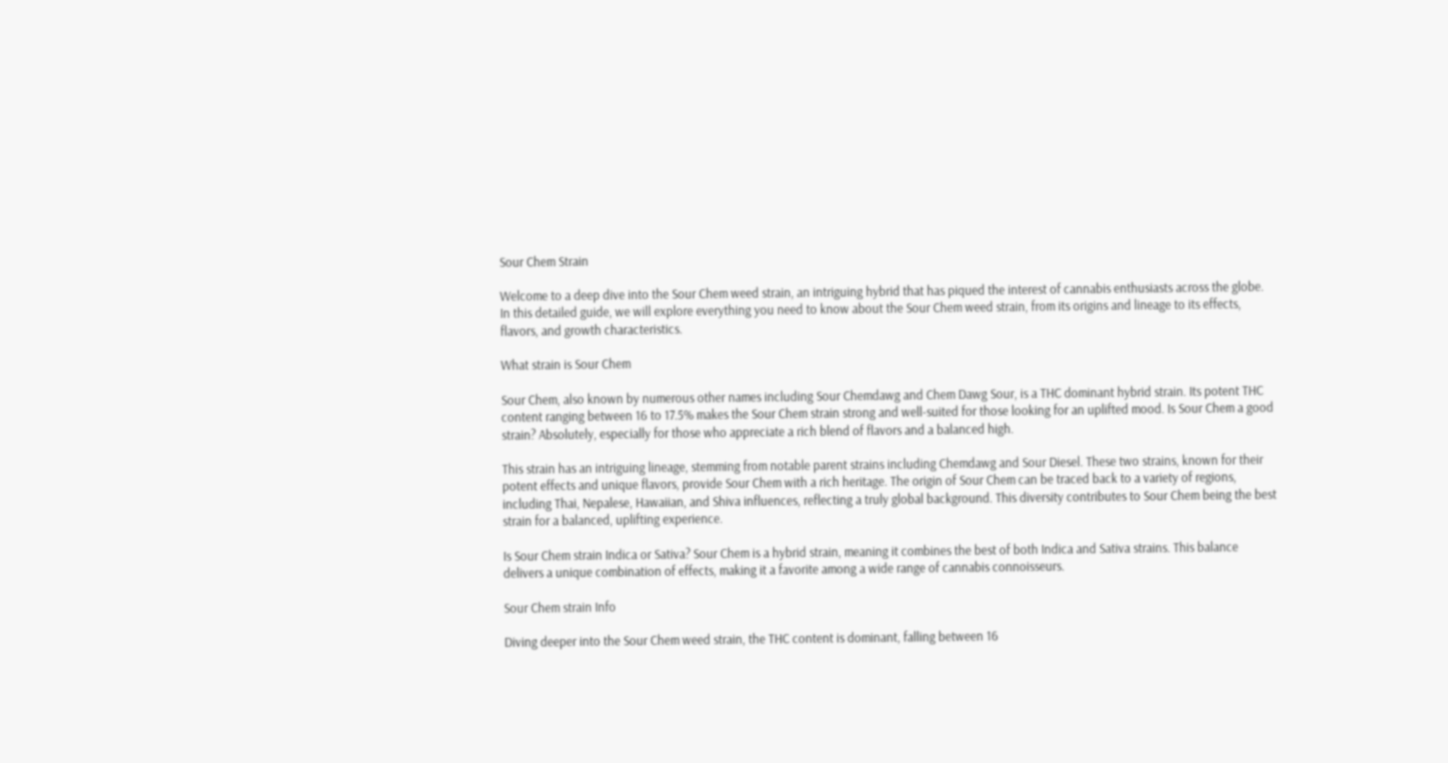Sour Chem Strain

Welcome to a deep dive into the Sour Chem weed strain, an intriguing hybrid that has piqued the interest of cannabis enthusiasts across the globe. In this detailed guide, we will explore everything you need to know about the Sour Chem weed strain, from its origins and lineage to its effects, flavors, and growth characteristics.

What strain is Sour Chem

Sour Chem, also known by numerous other names including Sour Chemdawg and Chem Dawg Sour, is a THC dominant hybrid strain. Its potent THC content ranging between 16 to 17.5% makes the Sour Chem strain strong and well-suited for those looking for an uplifted mood. Is Sour Chem a good strain? Absolutely, especially for those who appreciate a rich blend of flavors and a balanced high.

This strain has an intriguing lineage, stemming from notable parent strains including Chemdawg and Sour Diesel. These two strains, known for their potent effects and unique flavors, provide Sour Chem with a rich heritage. The origin of Sour Chem can be traced back to a variety of regions, including Thai, Nepalese, Hawaiian, and Shiva influences, reflecting a truly global background. This diversity contributes to Sour Chem being the best strain for a balanced, uplifting experience.

Is Sour Chem strain Indica or Sativa? Sour Chem is a hybrid strain, meaning it combines the best of both Indica and Sativa strains. This balance delivers a unique combination of effects, making it a favorite among a wide range of cannabis connoisseurs.

Sour Chem strain Info

Diving deeper into the Sour Chem weed strain, the THC content is dominant, falling between 16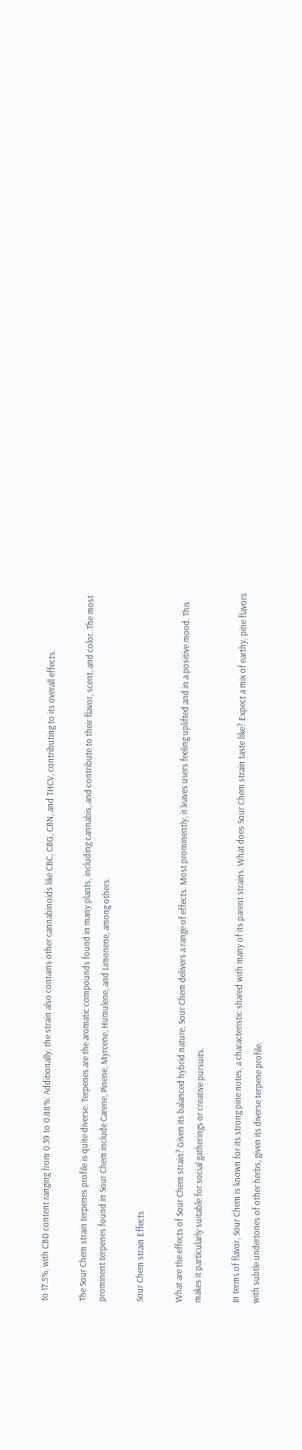to 17.5%, with CBD content ranging from 0.39 to 0.88%. Additionally, the strain also contains other cannabinoids like CBC, CBG, CBN, and THCV, contributing to its overall effects.

The Sour Chem strain terpenes profile is quite diverse. Terpenes are the aromatic compounds found in many plants, including cannabis, and contribute to their flavor, scent, and color. The most prominent terpenes found in Sour Chem include Carene, Pinene, Myrcene, Humulene, and Limonene, among others.

Sour Chem strain Effects

What are the effects of Sour Chem strain? Given its balanced hybrid nature, Sour Chem delivers a range of effects. Most prominently, it leaves users feeling uplifted and in a positive mood. This makes it particularly suitable for social gatherings or creative pursuits.

In terms of flavor, Sour Chem is known for its strong pine notes, a characteristic shared with many of its parent strains. What does Sour Chem strain taste like? Expect a mix of earthy, pine flavors with subtle undertones of other herbs, given its diverse terpene profile.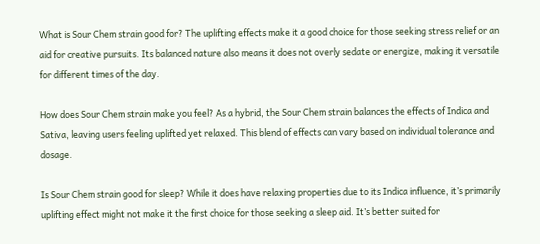What is Sour Chem strain good for? The uplifting effects make it a good choice for those seeking stress relief or an aid for creative pursuits. Its balanced nature also means it does not overly sedate or energize, making it versatile for different times of the day.

How does Sour Chem strain make you feel? As a hybrid, the Sour Chem strain balances the effects of Indica and Sativa, leaving users feeling uplifted yet relaxed. This blend of effects can vary based on individual tolerance and dosage.

Is Sour Chem strain good for sleep? While it does have relaxing properties due to its Indica influence, it’s primarily uplifting effect might not make it the first choice for those seeking a sleep aid. It’s better suited for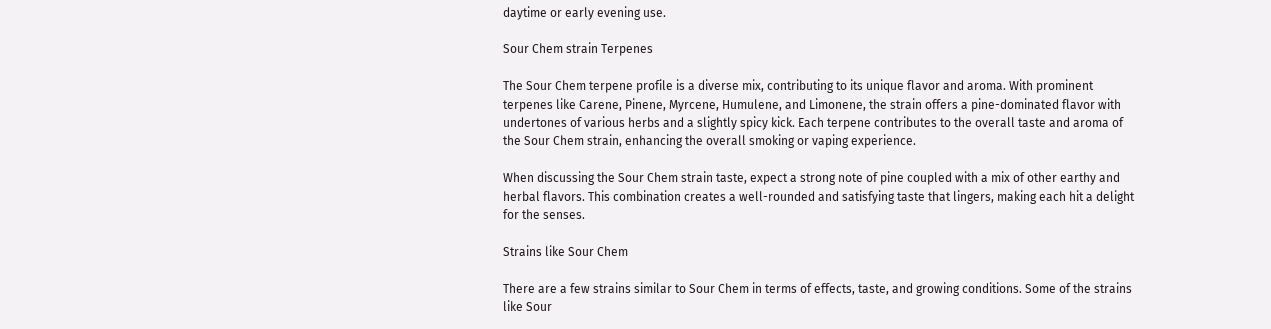daytime or early evening use.

Sour Chem strain Terpenes

The Sour Chem terpene profile is a diverse mix, contributing to its unique flavor and aroma. With prominent terpenes like Carene, Pinene, Myrcene, Humulene, and Limonene, the strain offers a pine-dominated flavor with undertones of various herbs and a slightly spicy kick. Each terpene contributes to the overall taste and aroma of the Sour Chem strain, enhancing the overall smoking or vaping experience.

When discussing the Sour Chem strain taste, expect a strong note of pine coupled with a mix of other earthy and herbal flavors. This combination creates a well-rounded and satisfying taste that lingers, making each hit a delight for the senses.

Strains like Sour Chem

There are a few strains similar to Sour Chem in terms of effects, taste, and growing conditions. Some of the strains like Sour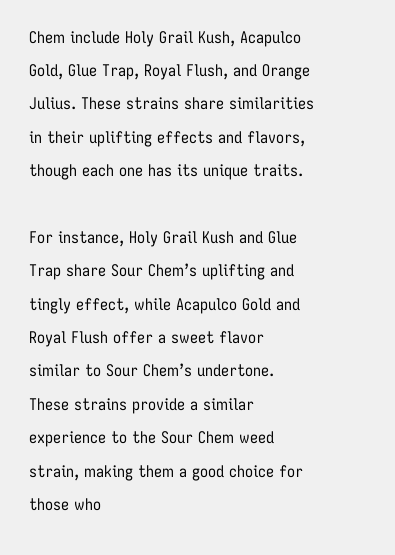Chem include Holy Grail Kush, Acapulco Gold, Glue Trap, Royal Flush, and Orange Julius. These strains share similarities in their uplifting effects and flavors, though each one has its unique traits.

For instance, Holy Grail Kush and Glue Trap share Sour Chem’s uplifting and tingly effect, while Acapulco Gold and Royal Flush offer a sweet flavor similar to Sour Chem’s undertone. These strains provide a similar experience to the Sour Chem weed strain, making them a good choice for those who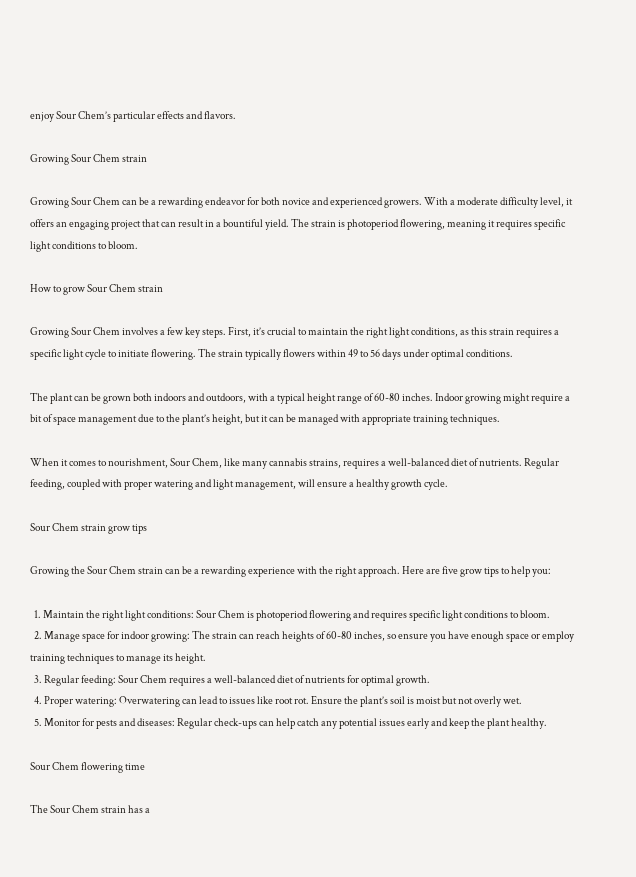enjoy Sour Chem’s particular effects and flavors.

Growing Sour Chem strain

Growing Sour Chem can be a rewarding endeavor for both novice and experienced growers. With a moderate difficulty level, it offers an engaging project that can result in a bountiful yield. The strain is photoperiod flowering, meaning it requires specific light conditions to bloom.

How to grow Sour Chem strain

Growing Sour Chem involves a few key steps. First, it’s crucial to maintain the right light conditions, as this strain requires a specific light cycle to initiate flowering. The strain typically flowers within 49 to 56 days under optimal conditions.

The plant can be grown both indoors and outdoors, with a typical height range of 60-80 inches. Indoor growing might require a bit of space management due to the plant’s height, but it can be managed with appropriate training techniques.

When it comes to nourishment, Sour Chem, like many cannabis strains, requires a well-balanced diet of nutrients. Regular feeding, coupled with proper watering and light management, will ensure a healthy growth cycle.

Sour Chem strain grow tips

Growing the Sour Chem strain can be a rewarding experience with the right approach. Here are five grow tips to help you:

  1. Maintain the right light conditions: Sour Chem is photoperiod flowering and requires specific light conditions to bloom.
  2. Manage space for indoor growing: The strain can reach heights of 60-80 inches, so ensure you have enough space or employ training techniques to manage its height.
  3. Regular feeding: Sour Chem requires a well-balanced diet of nutrients for optimal growth.
  4. Proper watering: Overwatering can lead to issues like root rot. Ensure the plant’s soil is moist but not overly wet.
  5. Monitor for pests and diseases: Regular check-ups can help catch any potential issues early and keep the plant healthy.

Sour Chem flowering time

The Sour Chem strain has a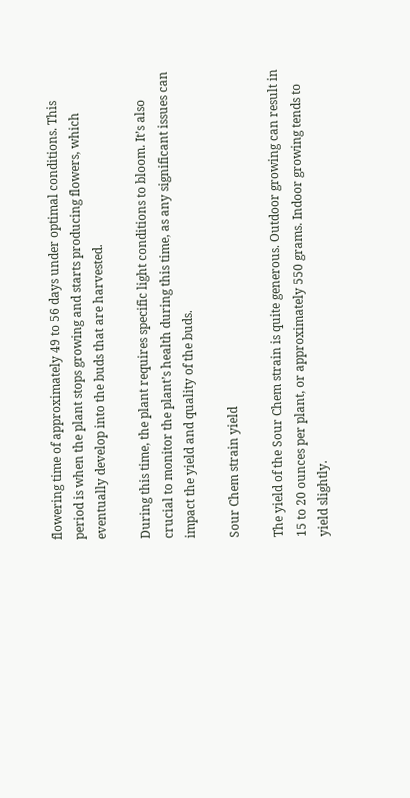flowering time of approximately 49 to 56 days under optimal conditions. This period is when the plant stops growing and starts producing flowers, which eventually develop into the buds that are harvested.

During this time, the plant requires specific light conditions to bloom. It’s also crucial to monitor the plant’s health during this time, as any significant issues can impact the yield and quality of the buds.

Sour Chem strain yield

The yield of the Sour Chem strain is quite generous. Outdoor growing can result in 15 to 20 ounces per plant, or approximately 550 grams. Indoor growing tends to yield slightly.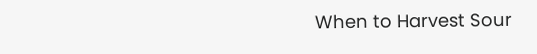When to Harvest Sour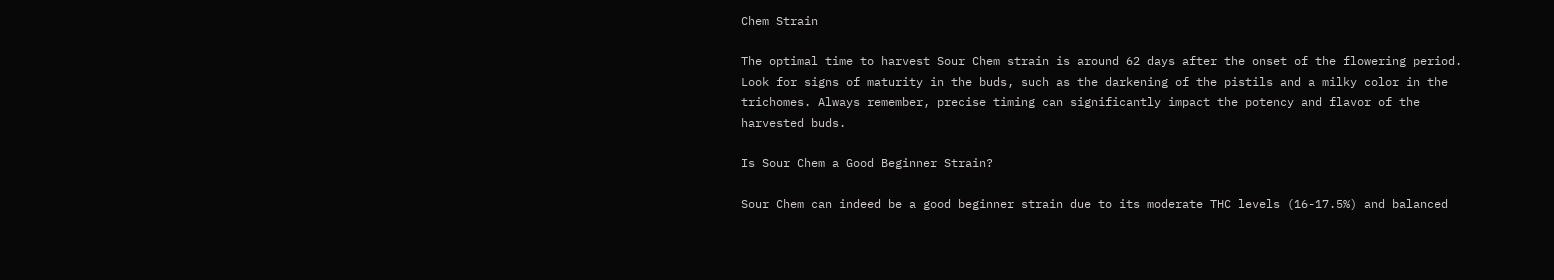Chem Strain

The optimal time to harvest Sour Chem strain is around 62 days after the onset of the flowering period. Look for signs of maturity in the buds, such as the darkening of the pistils and a milky color in the trichomes. Always remember, precise timing can significantly impact the potency and flavor of the harvested buds.

Is Sour Chem a Good Beginner Strain?

Sour Chem can indeed be a good beginner strain due to its moderate THC levels (16-17.5%) and balanced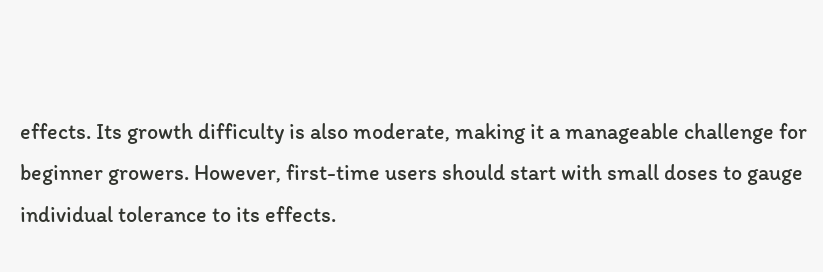effects. Its growth difficulty is also moderate, making it a manageable challenge for beginner growers. However, first-time users should start with small doses to gauge individual tolerance to its effects.